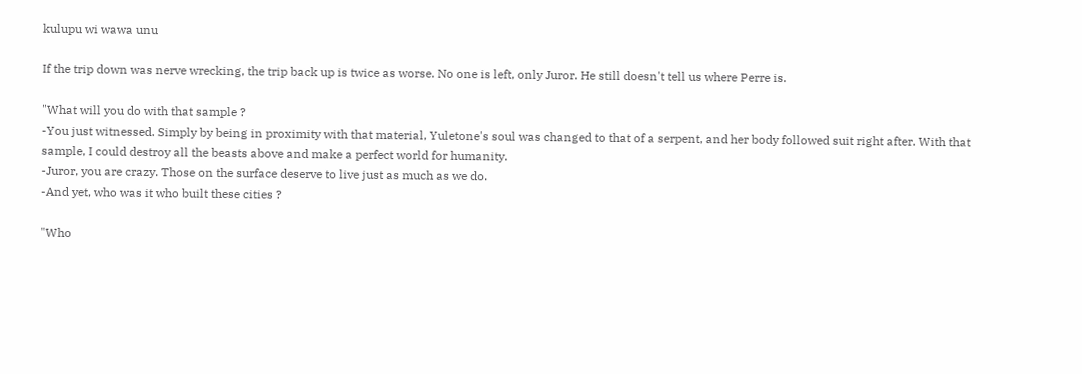kulupu wi wawa unu

If the trip down was nerve wrecking, the trip back up is twice as worse. No one is left, only Juror. He still doesn't tell us where Perre is.

"What will you do with that sample ?
-You just witnessed. Simply by being in proximity with that material, Yuletone's soul was changed to that of a serpent, and her body followed suit right after. With that sample, I could destroy all the beasts above and make a perfect world for humanity.
-Juror, you are crazy. Those on the surface deserve to live just as much as we do.
-And yet, who was it who built these cities ?

"Who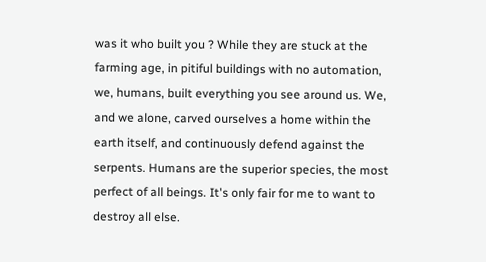was it who built you ? While they are stuck at the farming age, in pitiful buildings with no automation, we, humans, built everything you see around us. We, and we alone, carved ourselves a home within the earth itself, and continuously defend against the serpents. Humans are the superior species, the most perfect of all beings. It's only fair for me to want to destroy all else.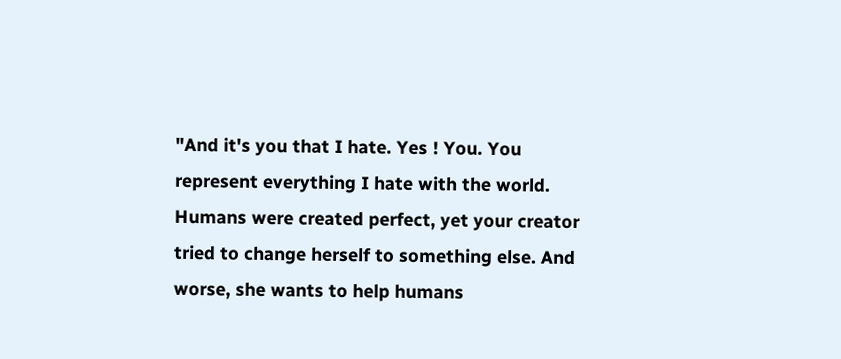"And it's you that I hate. Yes ! You. You represent everything I hate with the world. Humans were created perfect, yet your creator tried to change herself to something else. And worse, she wants to help humans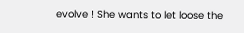evolve ! She wants to let loose the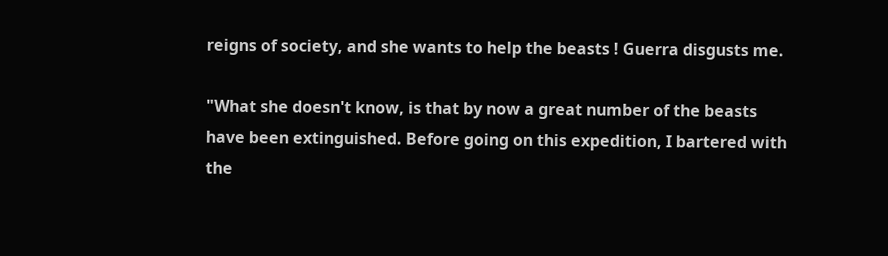reigns of society, and she wants to help the beasts ! Guerra disgusts me.

"What she doesn't know, is that by now a great number of the beasts have been extinguished. Before going on this expedition, I bartered with the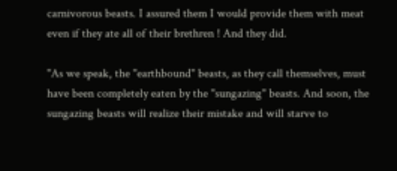carnivorous beasts. I assured them I would provide them with meat even if they ate all of their brethren ! And they did.

"As we speak, the "earthbound" beasts, as they call themselves, must have been completely eaten by the "sungazing" beasts. And soon, the sungazing beasts will realize their mistake and will starve to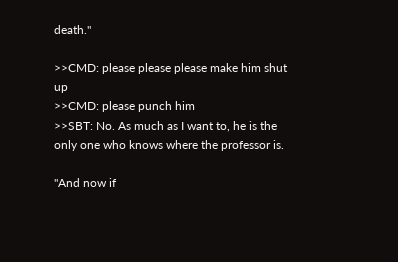death."

>>CMD: please please please make him shut up
>>CMD: please punch him
>>SBT: No. As much as I want to, he is the only one who knows where the professor is.

"And now if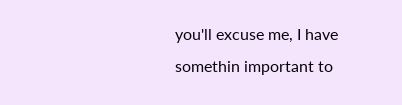you'll excuse me, I have somethin important to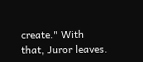create." With that, Juror leaves.